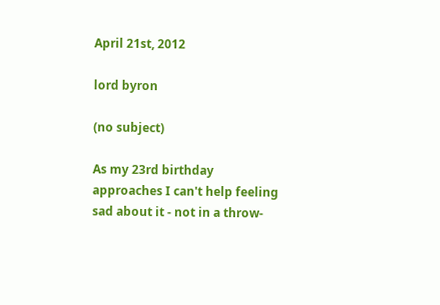April 21st, 2012

lord byron

(no subject)

As my 23rd birthday approaches I can't help feeling sad about it - not in a throw-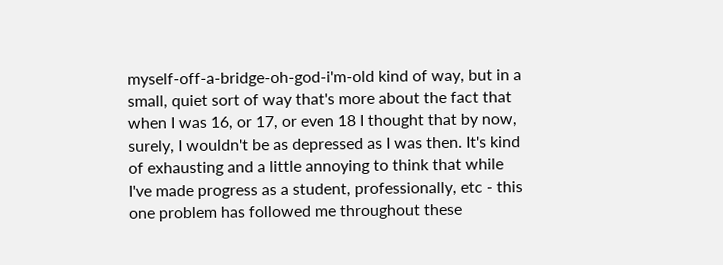myself-off-a-bridge-oh-god-i'm-old kind of way, but in a small, quiet sort of way that's more about the fact that when I was 16, or 17, or even 18 I thought that by now, surely, I wouldn't be as depressed as I was then. It's kind of exhausting and a little annoying to think that while I've made progress as a student, professionally, etc - this one problem has followed me throughout these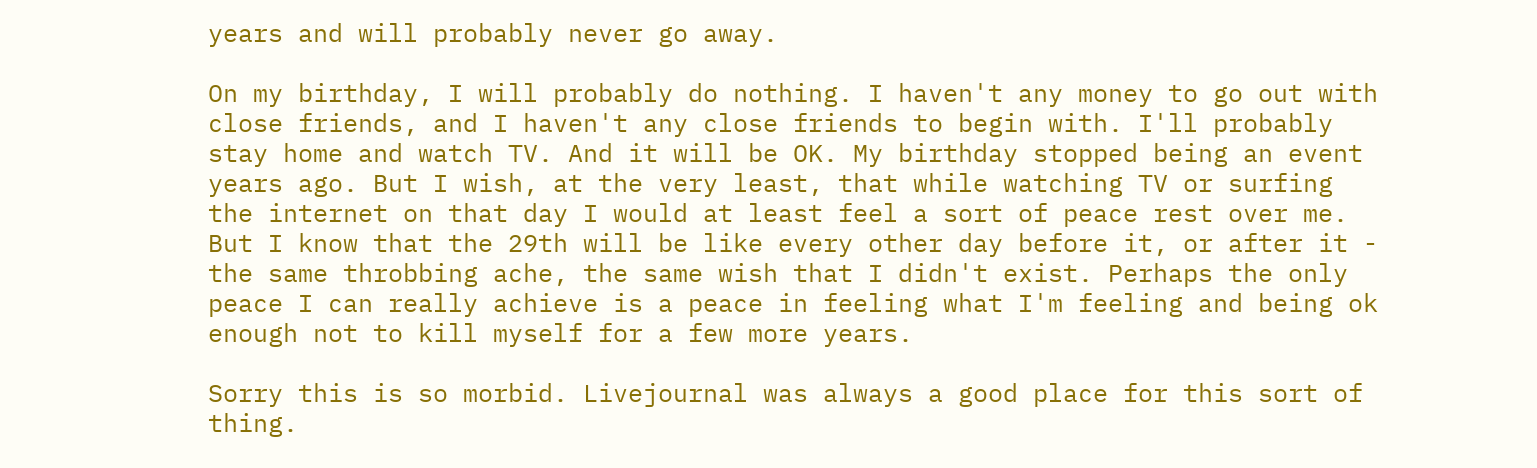years and will probably never go away.

On my birthday, I will probably do nothing. I haven't any money to go out with close friends, and I haven't any close friends to begin with. I'll probably stay home and watch TV. And it will be OK. My birthday stopped being an event years ago. But I wish, at the very least, that while watching TV or surfing the internet on that day I would at least feel a sort of peace rest over me. But I know that the 29th will be like every other day before it, or after it - the same throbbing ache, the same wish that I didn't exist. Perhaps the only peace I can really achieve is a peace in feeling what I'm feeling and being ok enough not to kill myself for a few more years.

Sorry this is so morbid. Livejournal was always a good place for this sort of thing.